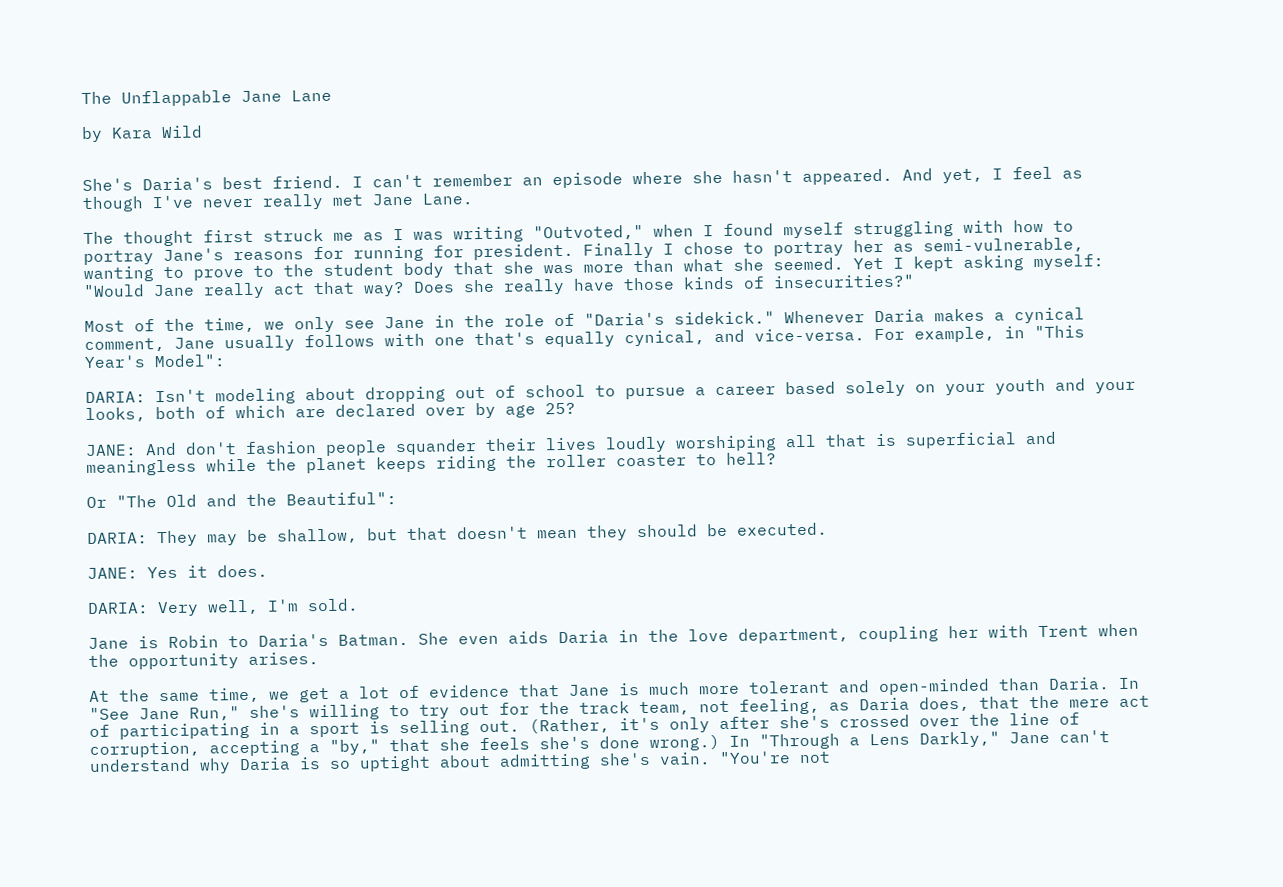The Unflappable Jane Lane

by Kara Wild


She's Daria's best friend. I can't remember an episode where she hasn't appeared. And yet, I feel as though I've never really met Jane Lane.

The thought first struck me as I was writing "Outvoted," when I found myself struggling with how to portray Jane's reasons for running for president. Finally I chose to portray her as semi-vulnerable, wanting to prove to the student body that she was more than what she seemed. Yet I kept asking myself: "Would Jane really act that way? Does she really have those kinds of insecurities?"

Most of the time, we only see Jane in the role of "Daria's sidekick." Whenever Daria makes a cynical comment, Jane usually follows with one that's equally cynical, and vice-versa. For example, in "This Year's Model":

DARIA: Isn't modeling about dropping out of school to pursue a career based solely on your youth and your looks, both of which are declared over by age 25?

JANE: And don't fashion people squander their lives loudly worshiping all that is superficial and meaningless while the planet keeps riding the roller coaster to hell?

Or "The Old and the Beautiful":

DARIA: They may be shallow, but that doesn't mean they should be executed.

JANE: Yes it does.

DARIA: Very well, I'm sold.

Jane is Robin to Daria's Batman. She even aids Daria in the love department, coupling her with Trent when the opportunity arises.

At the same time, we get a lot of evidence that Jane is much more tolerant and open-minded than Daria. In "See Jane Run," she's willing to try out for the track team, not feeling, as Daria does, that the mere act of participating in a sport is selling out. (Rather, it's only after she's crossed over the line of corruption, accepting a "by," that she feels she's done wrong.) In "Through a Lens Darkly," Jane can't understand why Daria is so uptight about admitting she's vain. "You're not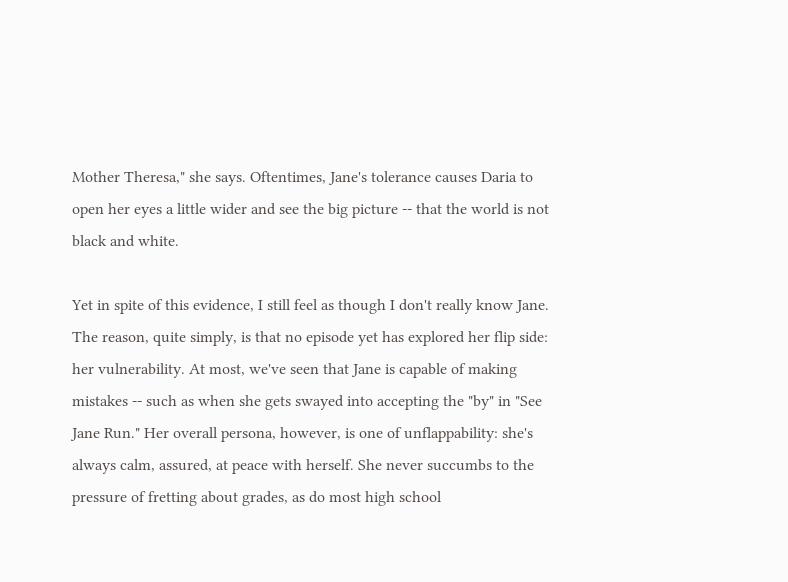Mother Theresa," she says. Oftentimes, Jane's tolerance causes Daria to open her eyes a little wider and see the big picture -- that the world is not black and white.

Yet in spite of this evidence, I still feel as though I don't really know Jane. The reason, quite simply, is that no episode yet has explored her flip side: her vulnerability. At most, we've seen that Jane is capable of making mistakes -- such as when she gets swayed into accepting the "by" in "See Jane Run." Her overall persona, however, is one of unflappability: she's always calm, assured, at peace with herself. She never succumbs to the pressure of fretting about grades, as do most high school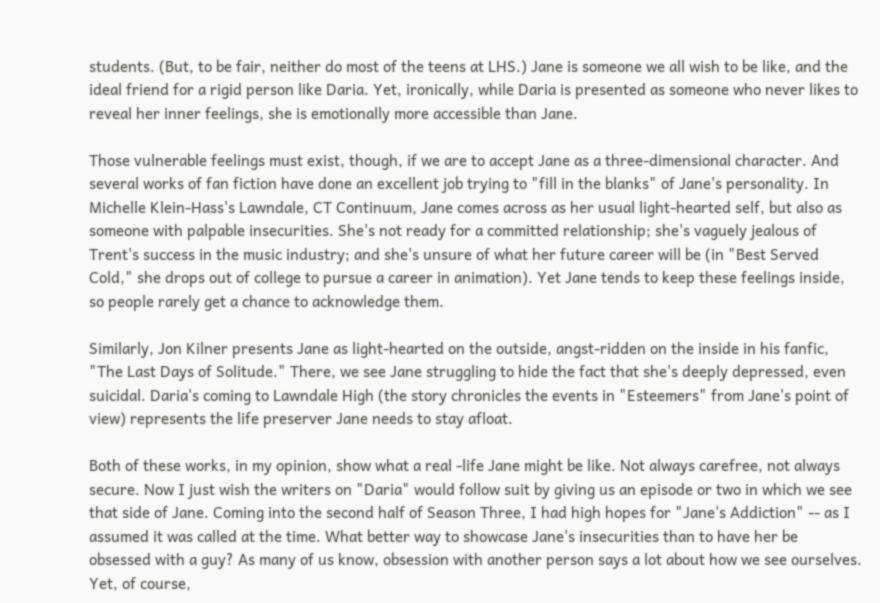students. (But, to be fair, neither do most of the teens at LHS.) Jane is someone we all wish to be like, and the ideal friend for a rigid person like Daria. Yet, ironically, while Daria is presented as someone who never likes to reveal her inner feelings, she is emotionally more accessible than Jane.

Those vulnerable feelings must exist, though, if we are to accept Jane as a three-dimensional character. And several works of fan fiction have done an excellent job trying to "fill in the blanks" of Jane's personality. In Michelle Klein-Hass's Lawndale, CT Continuum, Jane comes across as her usual light-hearted self, but also as someone with palpable insecurities. She's not ready for a committed relationship; she's vaguely jealous of Trent's success in the music industry; and she's unsure of what her future career will be (in "Best Served Cold," she drops out of college to pursue a career in animation). Yet Jane tends to keep these feelings inside, so people rarely get a chance to acknowledge them.

Similarly, Jon Kilner presents Jane as light-hearted on the outside, angst-ridden on the inside in his fanfic, "The Last Days of Solitude." There, we see Jane struggling to hide the fact that she's deeply depressed, even suicidal. Daria's coming to Lawndale High (the story chronicles the events in "Esteemers" from Jane's point of view) represents the life preserver Jane needs to stay afloat.

Both of these works, in my opinion, show what a real -life Jane might be like. Not always carefree, not always secure. Now I just wish the writers on "Daria" would follow suit by giving us an episode or two in which we see that side of Jane. Coming into the second half of Season Three, I had high hopes for "Jane's Addiction" -- as I assumed it was called at the time. What better way to showcase Jane's insecurities than to have her be obsessed with a guy? As many of us know, obsession with another person says a lot about how we see ourselves. Yet, of course,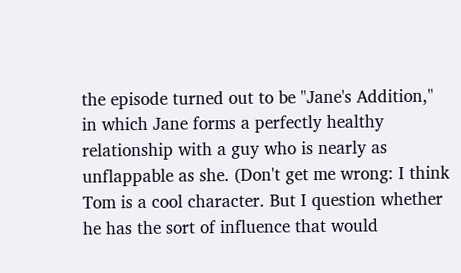the episode turned out to be "Jane's Addition," in which Jane forms a perfectly healthy relationship with a guy who is nearly as unflappable as she. (Don't get me wrong: I think Tom is a cool character. But I question whether he has the sort of influence that would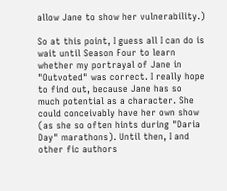allow Jane to show her vulnerability.)

So at this point, I guess all I can do is wait until Season Four to learn whether my portrayal of Jane in "Outvoted" was correct. I really hope to find out, because Jane has so much potential as a character. She could conceivably have her own show (as she so often hints during "Daria Day" marathons). Until then, I and other fic authors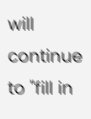will continue to "fill in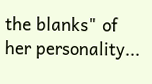the blanks" of her personality...